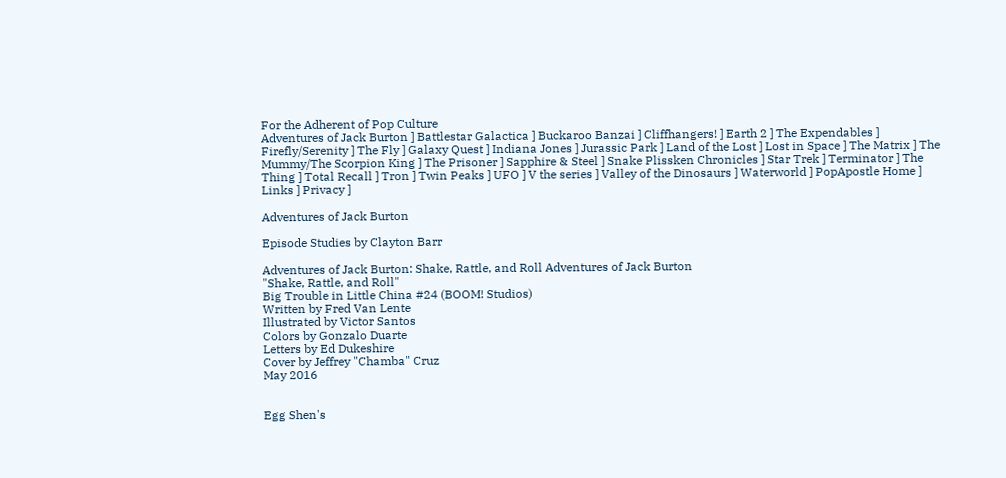For the Adherent of Pop Culture
Adventures of Jack Burton ] Battlestar Galactica ] Buckaroo Banzai ] Cliffhangers! ] Earth 2 ] The Expendables ] Firefly/Serenity ] The Fly ] Galaxy Quest ] Indiana Jones ] Jurassic Park ] Land of the Lost ] Lost in Space ] The Matrix ] The Mummy/The Scorpion King ] The Prisoner ] Sapphire & Steel ] Snake Plissken Chronicles ] Star Trek ] Terminator ] The Thing ] Total Recall ] Tron ] Twin Peaks ] UFO ] V the series ] Valley of the Dinosaurs ] Waterworld ] PopApostle Home ] Links ] Privacy ]

Adventures of Jack Burton

Episode Studies by Clayton Barr

Adventures of Jack Burton: Shake, Rattle, and Roll Adventures of Jack Burton
"Shake, Rattle, and Roll"
Big Trouble in Little China #24 (BOOM! Studios)
Written by Fred Van Lente
Illustrated by Victor Santos
Colors by Gonzalo Duarte
Letters by Ed Dukeshire
Cover by Jeffrey "Chamba" Cruz
May 2016


Egg Shen's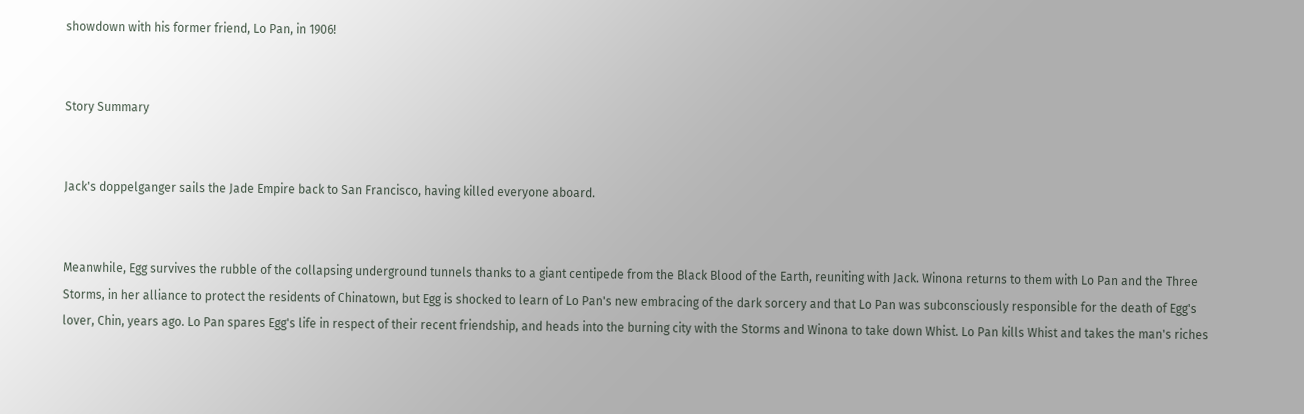showdown with his former friend, Lo Pan, in 1906!


Story Summary


Jack's doppelganger sails the Jade Empire back to San Francisco, having killed everyone aboard.


Meanwhile, Egg survives the rubble of the collapsing underground tunnels thanks to a giant centipede from the Black Blood of the Earth, reuniting with Jack. Winona returns to them with Lo Pan and the Three Storms, in her alliance to protect the residents of Chinatown, but Egg is shocked to learn of Lo Pan's new embracing of the dark sorcery and that Lo Pan was subconsciously responsible for the death of Egg's lover, Chin, years ago. Lo Pan spares Egg's life in respect of their recent friendship, and heads into the burning city with the Storms and Winona to take down Whist. Lo Pan kills Whist and takes the man's riches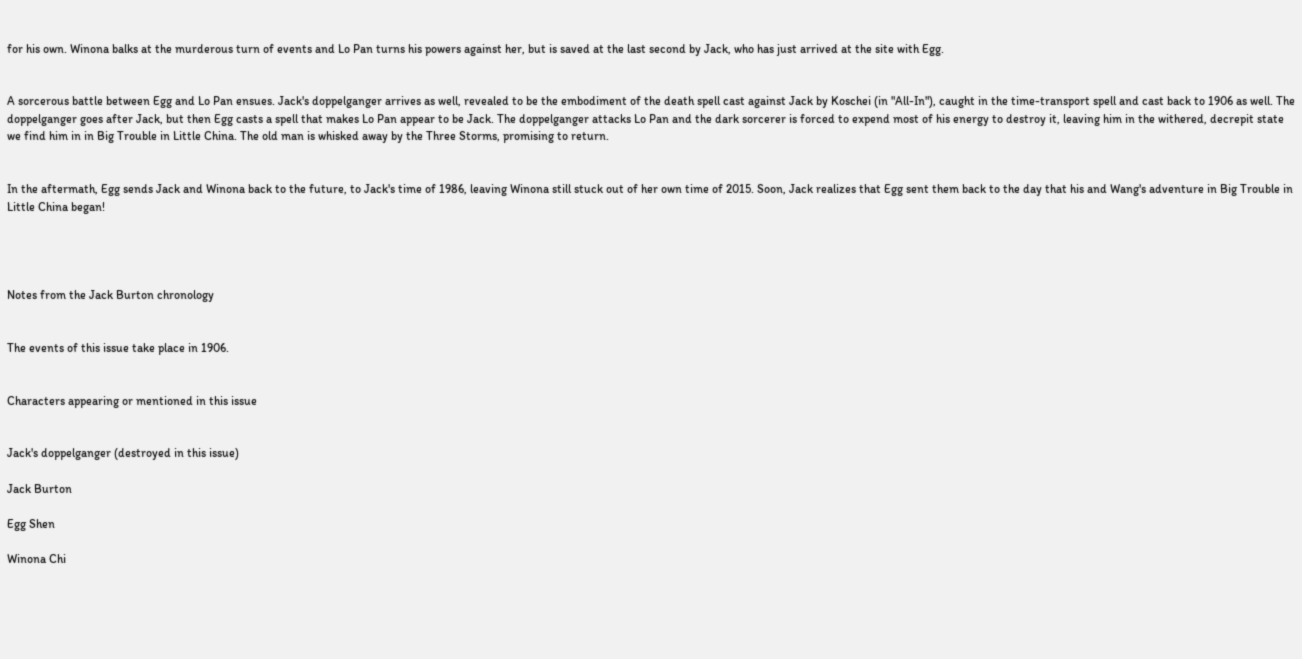for his own. Winona balks at the murderous turn of events and Lo Pan turns his powers against her, but is saved at the last second by Jack, who has just arrived at the site with Egg.


A sorcerous battle between Egg and Lo Pan ensues. Jack's doppelganger arrives as well, revealed to be the embodiment of the death spell cast against Jack by Koschei (in "All-In"), caught in the time-transport spell and cast back to 1906 as well. The doppelganger goes after Jack, but then Egg casts a spell that makes Lo Pan appear to be Jack. The doppelganger attacks Lo Pan and the dark sorcerer is forced to expend most of his energy to destroy it, leaving him in the withered, decrepit state we find him in in Big Trouble in Little China. The old man is whisked away by the Three Storms, promising to return.


In the aftermath, Egg sends Jack and Winona back to the future, to Jack's time of 1986, leaving Winona still stuck out of her own time of 2015. Soon, Jack realizes that Egg sent them back to the day that his and Wang's adventure in Big Trouble in Little China began!




Notes from the Jack Burton chronology


The events of this issue take place in 1906.


Characters appearing or mentioned in this issue


Jack's doppelganger (destroyed in this issue)

Jack Burton

Egg Shen

Winona Chi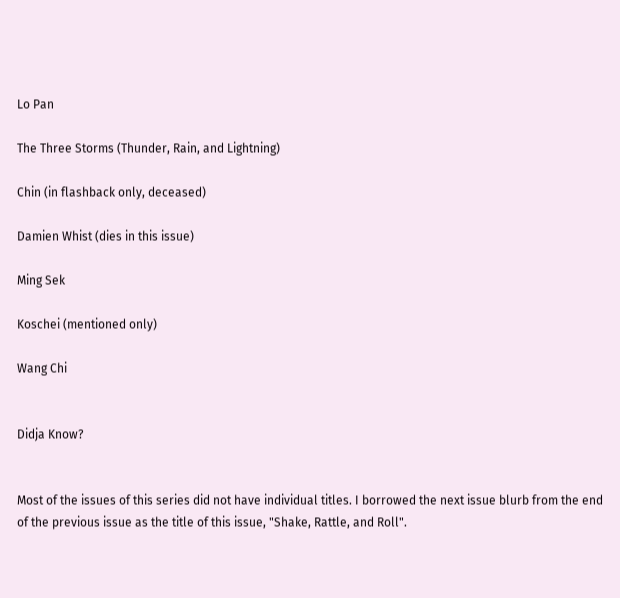Lo Pan

The Three Storms (Thunder, Rain, and Lightning)

Chin (in flashback only, deceased)

Damien Whist (dies in this issue)

Ming Sek

Koschei (mentioned only)

Wang Chi


Didja Know?


Most of the issues of this series did not have individual titles. I borrowed the next issue blurb from the end of the previous issue as the title of this issue, "Shake, Rattle, and Roll".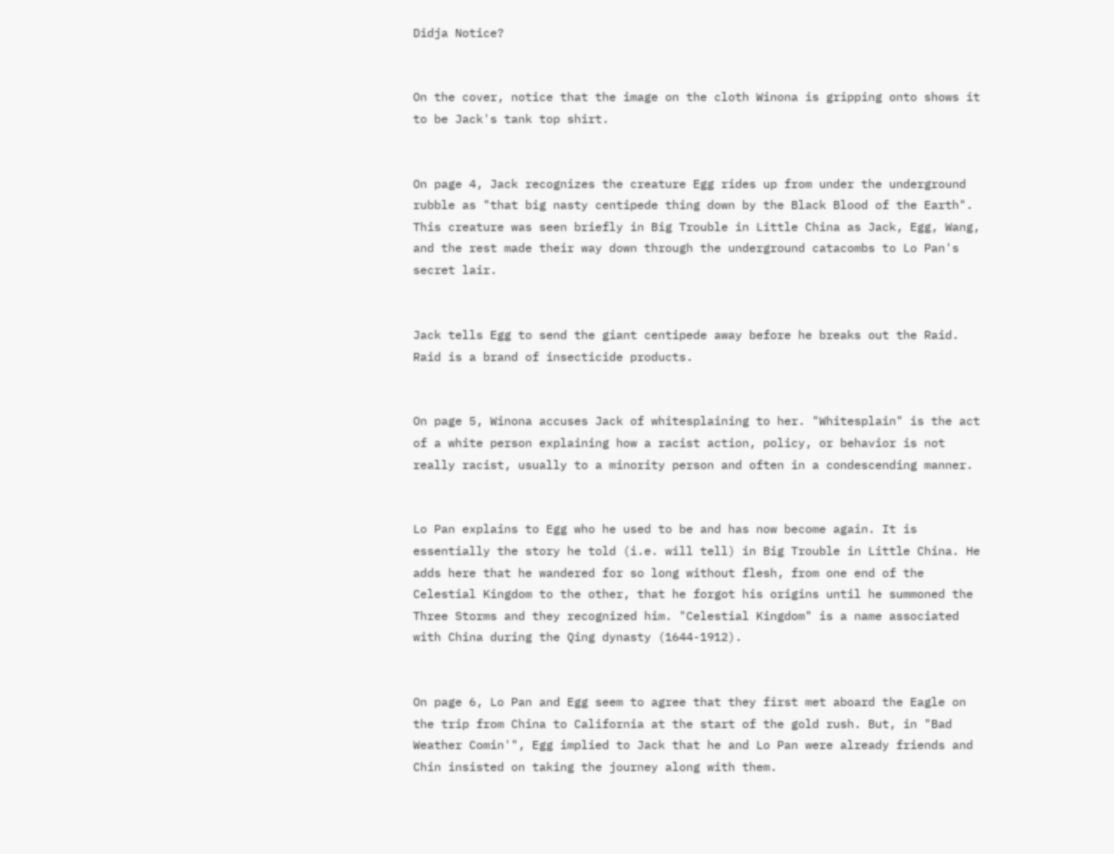Didja Notice?


On the cover, notice that the image on the cloth Winona is gripping onto shows it to be Jack's tank top shirt.


On page 4, Jack recognizes the creature Egg rides up from under the underground rubble as "that big nasty centipede thing down by the Black Blood of the Earth". This creature was seen briefly in Big Trouble in Little China as Jack, Egg, Wang, and the rest made their way down through the underground catacombs to Lo Pan's secret lair.


Jack tells Egg to send the giant centipede away before he breaks out the Raid. Raid is a brand of insecticide products.


On page 5, Winona accuses Jack of whitesplaining to her. "Whitesplain" is the act of a white person explaining how a racist action, policy, or behavior is not really racist, usually to a minority person and often in a condescending manner.


Lo Pan explains to Egg who he used to be and has now become again. It is essentially the story he told (i.e. will tell) in Big Trouble in Little China. He adds here that he wandered for so long without flesh, from one end of the Celestial Kingdom to the other, that he forgot his origins until he summoned the Three Storms and they recognized him. "Celestial Kingdom" is a name associated with China during the Qing dynasty (1644-1912).


On page 6, Lo Pan and Egg seem to agree that they first met aboard the Eagle on the trip from China to California at the start of the gold rush. But, in "Bad Weather Comin'", Egg implied to Jack that he and Lo Pan were already friends and Chin insisted on taking the journey along with them.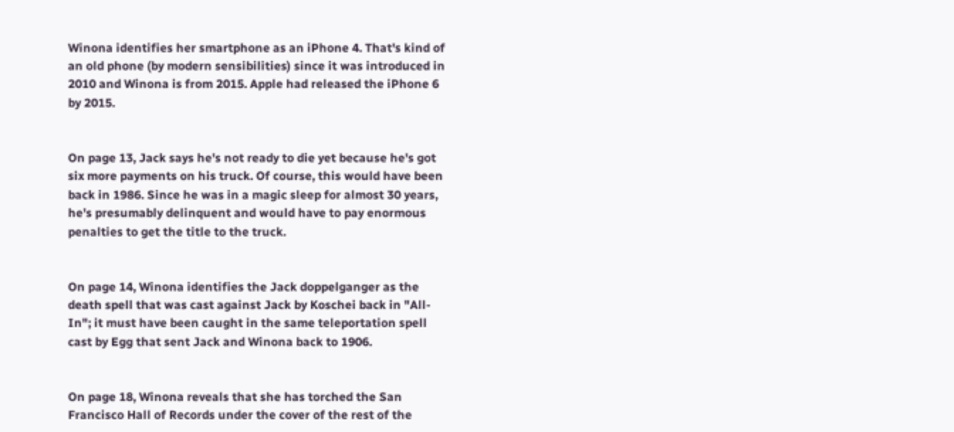Winona identifies her smartphone as an iPhone 4. That's kind of an old phone (by modern sensibilities) since it was introduced in 2010 and Winona is from 2015. Apple had released the iPhone 6 by 2015.


On page 13, Jack says he's not ready to die yet because he's got six more payments on his truck. Of course, this would have been back in 1986. Since he was in a magic sleep for almost 30 years, he's presumably delinquent and would have to pay enormous penalties to get the title to the truck.


On page 14, Winona identifies the Jack doppelganger as the death spell that was cast against Jack by Koschei back in "All-In"; it must have been caught in the same teleportation spell cast by Egg that sent Jack and Winona back to 1906.


On page 18, Winona reveals that she has torched the San Francisco Hall of Records under the cover of the rest of the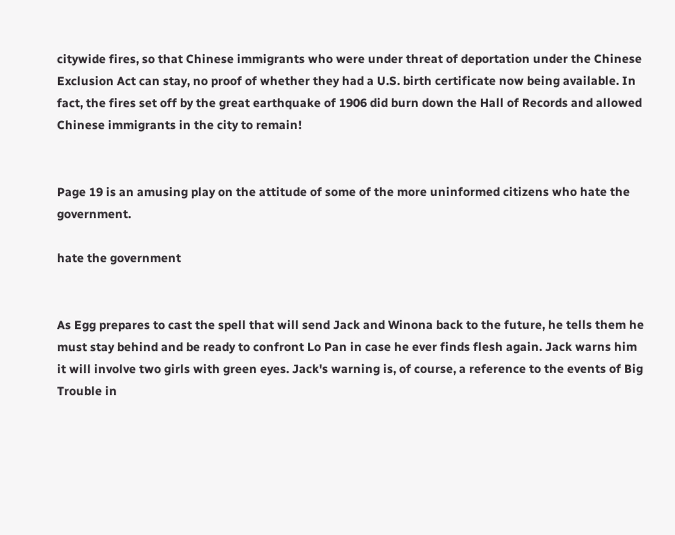citywide fires, so that Chinese immigrants who were under threat of deportation under the Chinese Exclusion Act can stay, no proof of whether they had a U.S. birth certificate now being available. In fact, the fires set off by the great earthquake of 1906 did burn down the Hall of Records and allowed Chinese immigrants in the city to remain!


Page 19 is an amusing play on the attitude of some of the more uninformed citizens who hate the government.

hate the government


As Egg prepares to cast the spell that will send Jack and Winona back to the future, he tells them he must stay behind and be ready to confront Lo Pan in case he ever finds flesh again. Jack warns him it will involve two girls with green eyes. Jack's warning is, of course, a reference to the events of Big Trouble in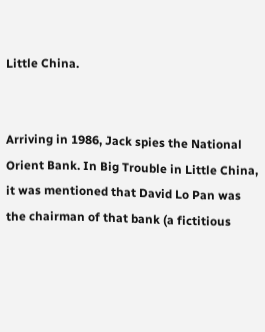Little China.


Arriving in 1986, Jack spies the National Orient Bank. In Big Trouble in Little China, it was mentioned that David Lo Pan was the chairman of that bank (a fictitious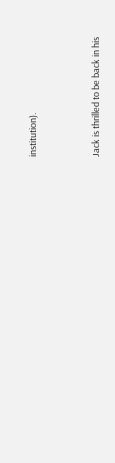institution).


Jack is thrilled to be back in his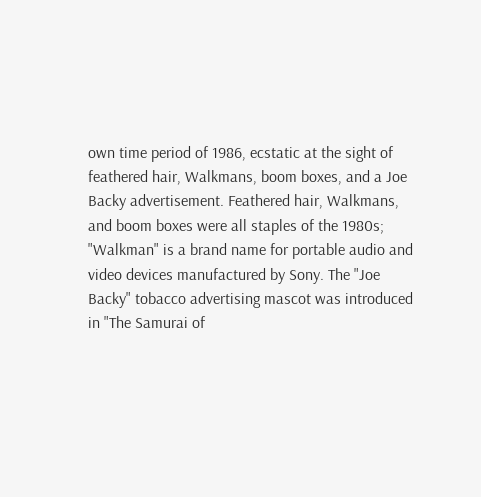own time period of 1986, ecstatic at the sight of feathered hair, Walkmans, boom boxes, and a Joe Backy advertisement. Feathered hair, Walkmans, and boom boxes were all staples of the 1980s; "Walkman" is a brand name for portable audio and video devices manufactured by Sony. The "Joe Backy" tobacco advertising mascot was introduced in "The Samurai of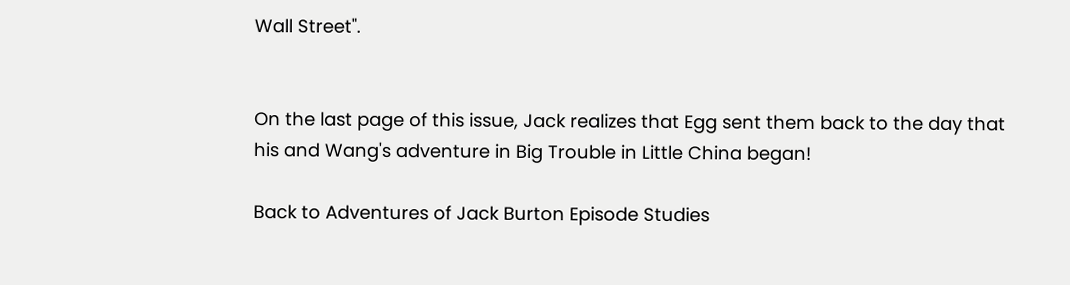Wall Street".


On the last page of this issue, Jack realizes that Egg sent them back to the day that his and Wang's adventure in Big Trouble in Little China began!

Back to Adventures of Jack Burton Episode Studies